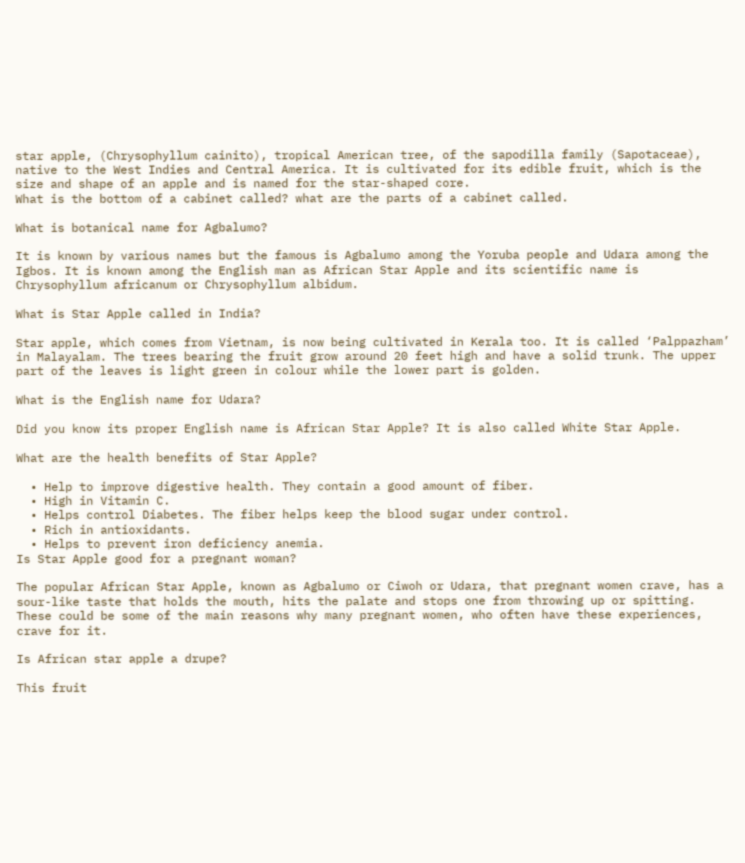star apple, (Chrysophyllum cainito), tropical American tree, of the sapodilla family (Sapotaceae), native to the West Indies and Central America. It is cultivated for its edible fruit, which is the size and shape of an apple and is named for the star-shaped core.
What is the bottom of a cabinet called? what are the parts of a cabinet called.

What is botanical name for Agbalumo?

It is known by various names but the famous is Agbalumo among the Yoruba people and Udara among the Igbos. It is known among the English man as African Star Apple and its scientific name is Chrysophyllum africanum or Chrysophyllum albidum.

What is Star Apple called in India?

Star apple, which comes from Vietnam, is now being cultivated in Kerala too. It is called ‘Palppazham’ in Malayalam. The trees bearing the fruit grow around 20 feet high and have a solid trunk. The upper part of the leaves is light green in colour while the lower part is golden.

What is the English name for Udara?

Did you know its proper English name is African Star Apple? It is also called White Star Apple.

What are the health benefits of Star Apple?

  • Help to improve digestive health. They contain a good amount of fiber.
  • High in Vitamin C.
  • Helps control Diabetes. The fiber helps keep the blood sugar under control.
  • Rich in antioxidants.
  • Helps to prevent iron deficiency anemia.
Is Star Apple good for a pregnant woman?

The popular African Star Apple, known as Agbalumo or Ciwoh or Udara, that pregnant women crave, has a sour-like taste that holds the mouth, hits the palate and stops one from throwing up or spitting. These could be some of the main reasons why many pregnant women, who often have these experiences, crave for it.

Is African star apple a drupe?

This fruit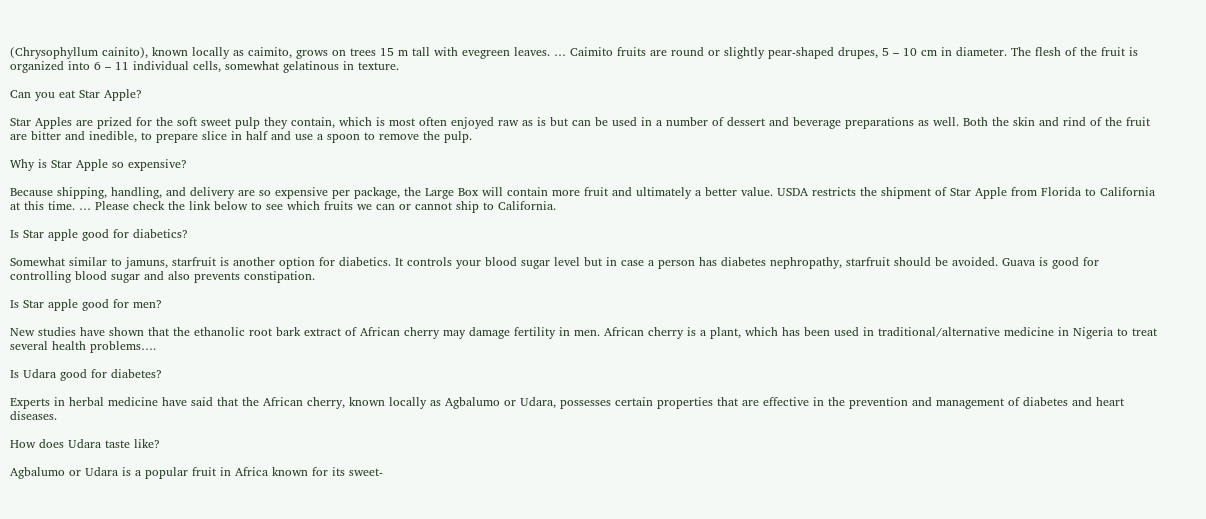(Chrysophyllum cainito), known locally as caimito, grows on trees 15 m tall with evegreen leaves. … Caimito fruits are round or slightly pear-shaped drupes, 5 – 10 cm in diameter. The flesh of the fruit is organized into 6 – 11 individual cells, somewhat gelatinous in texture.

Can you eat Star Apple?

Star Apples are prized for the soft sweet pulp they contain, which is most often enjoyed raw as is but can be used in a number of dessert and beverage preparations as well. Both the skin and rind of the fruit are bitter and inedible, to prepare slice in half and use a spoon to remove the pulp.

Why is Star Apple so expensive?

Because shipping, handling, and delivery are so expensive per package, the Large Box will contain more fruit and ultimately a better value. USDA restricts the shipment of Star Apple from Florida to California at this time. … Please check the link below to see which fruits we can or cannot ship to California.

Is Star apple good for diabetics?

Somewhat similar to jamuns, starfruit is another option for diabetics. It controls your blood sugar level but in case a person has diabetes nephropathy, starfruit should be avoided. Guava is good for controlling blood sugar and also prevents constipation.

Is Star apple good for men?

New studies have shown that the ethanolic root bark extract of African cherry may damage fertility in men. African cherry is a plant, which has been used in traditional/alternative medicine in Nigeria to treat several health problems….

Is Udara good for diabetes?

Experts in herbal medicine have said that the African cherry, known locally as Agbalumo or Udara, possesses certain properties that are effective in the prevention and management of diabetes and heart diseases.

How does Udara taste like?

Agbalumo or Udara is a popular fruit in Africa known for its sweet-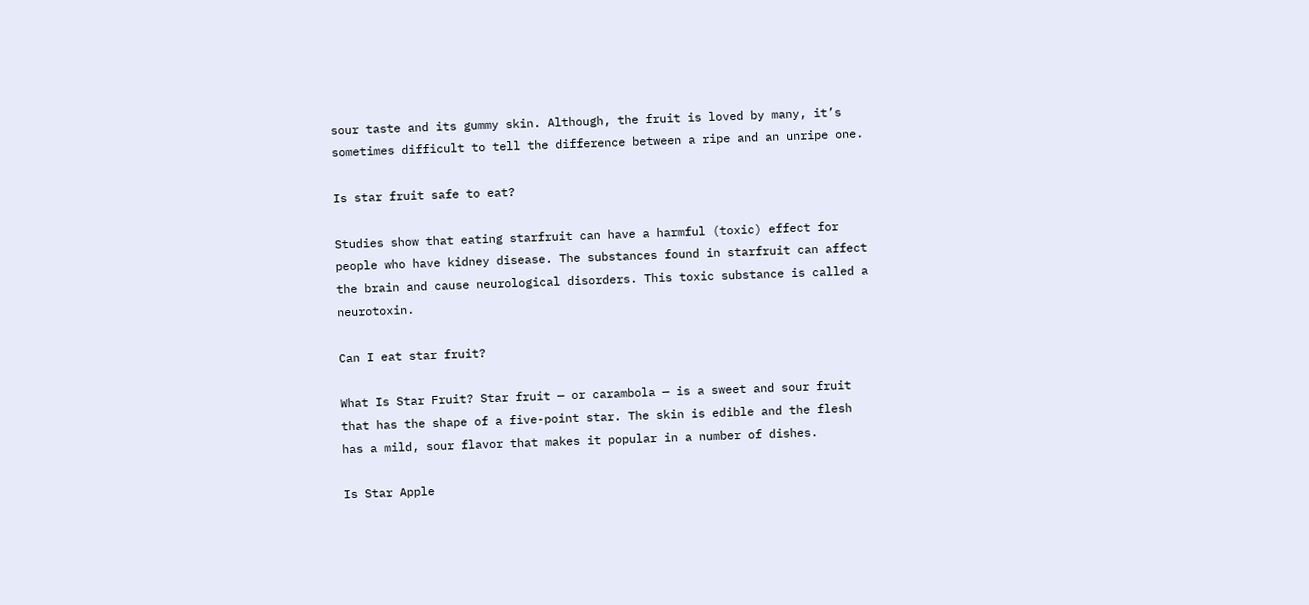sour taste and its gummy skin. Although, the fruit is loved by many, it’s sometimes difficult to tell the difference between a ripe and an unripe one.

Is star fruit safe to eat?

Studies show that eating starfruit can have a harmful (toxic) effect for people who have kidney disease. The substances found in starfruit can affect the brain and cause neurological disorders. This toxic substance is called a neurotoxin.

Can I eat star fruit?

What Is Star Fruit? Star fruit — or carambola — is a sweet and sour fruit that has the shape of a five-point star. The skin is edible and the flesh has a mild, sour flavor that makes it popular in a number of dishes.

Is Star Apple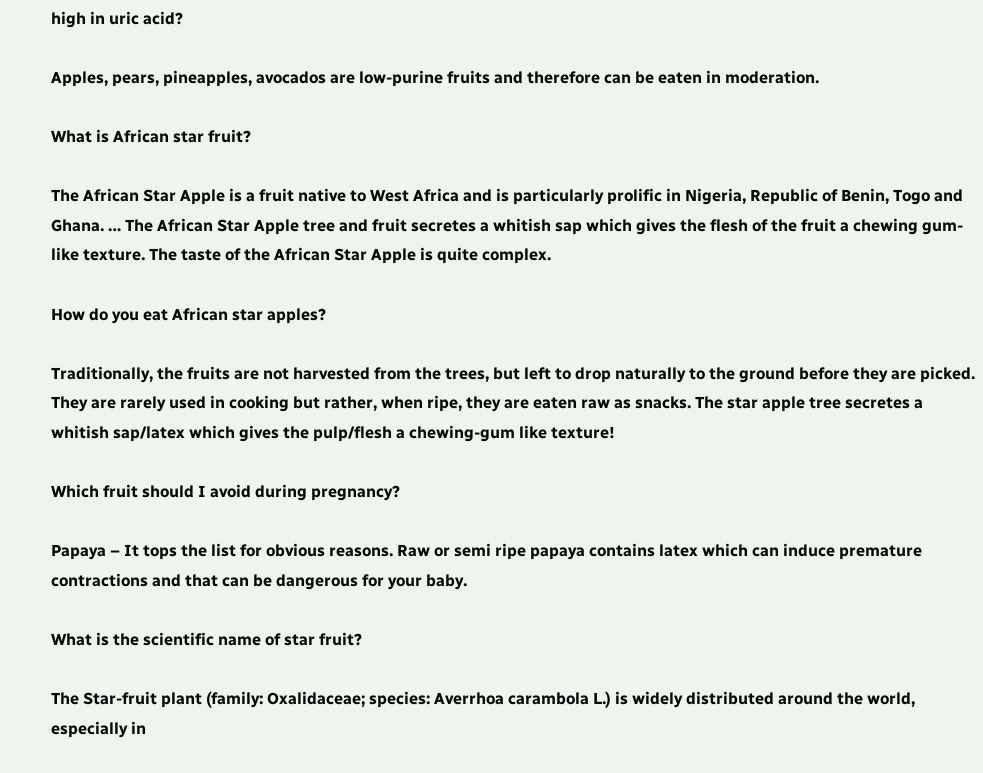high in uric acid?

Apples, pears, pineapples, avocados are low-purine fruits and therefore can be eaten in moderation.

What is African star fruit?

The African Star Apple is a fruit native to West Africa and is particularly prolific in Nigeria, Republic of Benin, Togo and Ghana. … The African Star Apple tree and fruit secretes a whitish sap which gives the flesh of the fruit a chewing gum-like texture. The taste of the African Star Apple is quite complex.

How do you eat African star apples?

Traditionally, the fruits are not harvested from the trees, but left to drop naturally to the ground before they are picked. They are rarely used in cooking but rather, when ripe, they are eaten raw as snacks. The star apple tree secretes a whitish sap/latex which gives the pulp/flesh a chewing-gum like texture!

Which fruit should I avoid during pregnancy?

Papaya – It tops the list for obvious reasons. Raw or semi ripe papaya contains latex which can induce premature contractions and that can be dangerous for your baby.

What is the scientific name of star fruit?

The Star-fruit plant (family: Oxalidaceae; species: Averrhoa carambola L.) is widely distributed around the world, especially in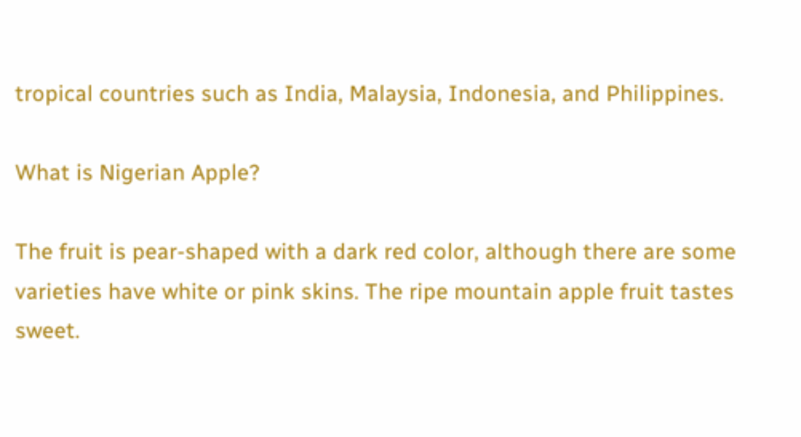tropical countries such as India, Malaysia, Indonesia, and Philippines.

What is Nigerian Apple?

The fruit is pear-shaped with a dark red color, although there are some varieties have white or pink skins. The ripe mountain apple fruit tastes sweet.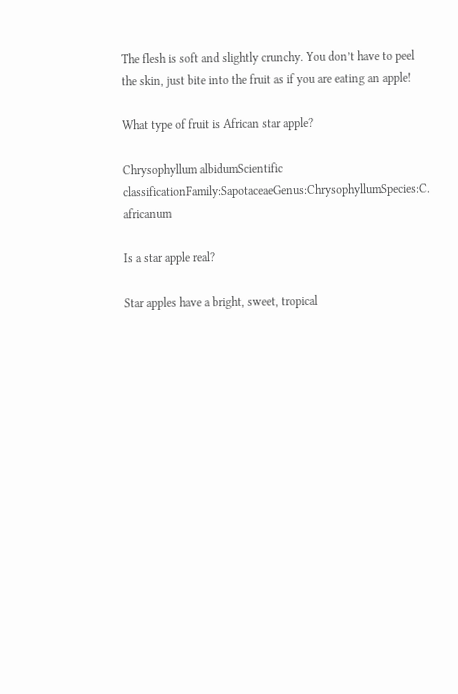The flesh is soft and slightly crunchy. You don’t have to peel the skin, just bite into the fruit as if you are eating an apple!

What type of fruit is African star apple?

Chrysophyllum albidumScientific classificationFamily:SapotaceaeGenus:ChrysophyllumSpecies:C. africanum

Is a star apple real?

Star apples have a bright, sweet, tropical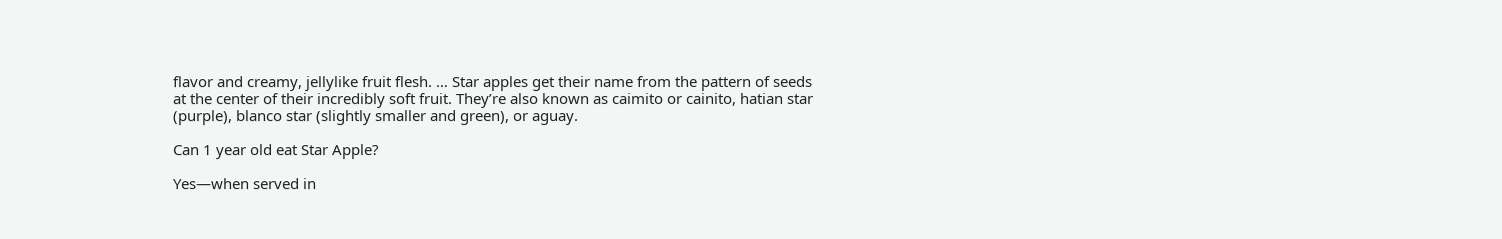flavor and creamy, jellylike fruit flesh. … Star apples get their name from the pattern of seeds at the center of their incredibly soft fruit. They’re also known as caimito or cainito, hatian star (purple), blanco star (slightly smaller and green), or aguay.

Can 1 year old eat Star Apple?

Yes—when served in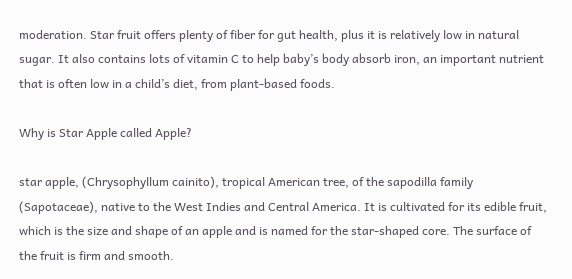moderation. Star fruit offers plenty of fiber for gut health, plus it is relatively low in natural sugar. It also contains lots of vitamin C to help baby’s body absorb iron, an important nutrient that is often low in a child’s diet, from plant-based foods.

Why is Star Apple called Apple?

star apple, (Chrysophyllum cainito), tropical American tree, of the sapodilla family (Sapotaceae), native to the West Indies and Central America. It is cultivated for its edible fruit, which is the size and shape of an apple and is named for the star-shaped core. The surface of the fruit is firm and smooth.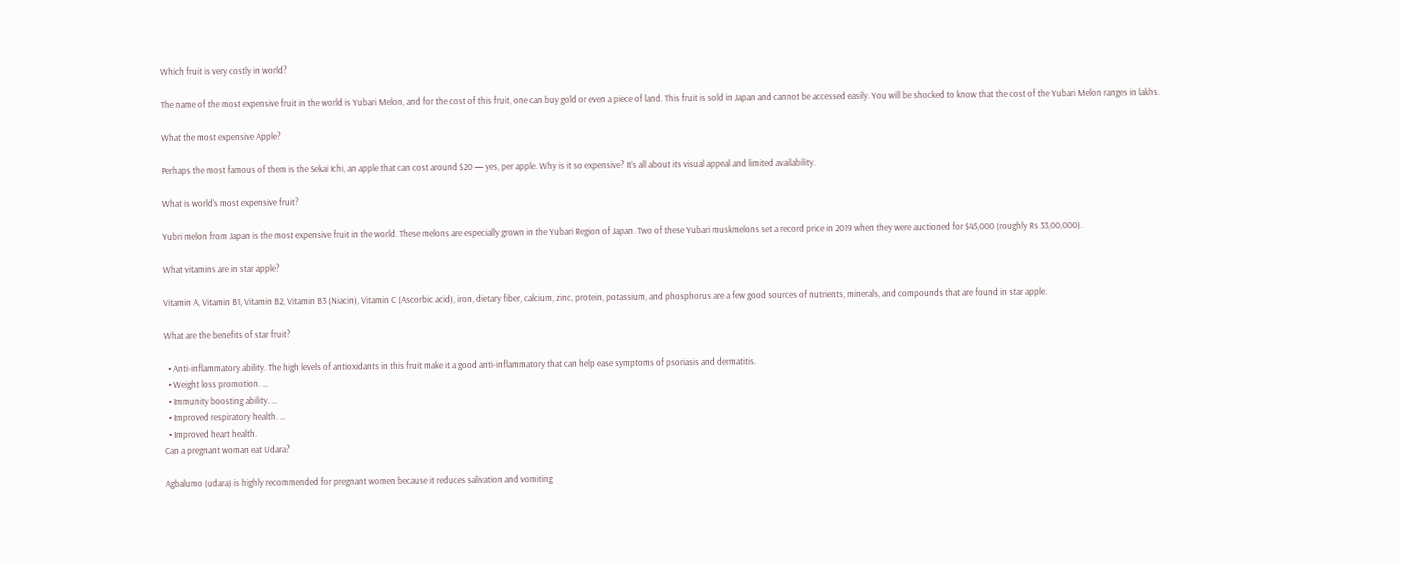Which fruit is very costly in world?

The name of the most expensive fruit in the world is Yubari Melon, and for the cost of this fruit, one can buy gold or even a piece of land. This fruit is sold in Japan and cannot be accessed easily. You will be shocked to know that the cost of the Yubari Melon ranges in lakhs.

What the most expensive Apple?

Perhaps the most famous of them is the Sekai Ichi, an apple that can cost around $20 — yes, per apple. Why is it so expensive? It’s all about its visual appeal and limited availability.

What is world's most expensive fruit?

Yubri melon from Japan is the most expensive fruit in the world. These melons are especially grown in the Yubari Region of Japan. Two of these Yubari muskmelons set a record price in 2019 when they were auctioned for $45,000 (roughly Rs 33,00,000).

What vitamins are in star apple?

Vitamin A, Vitamin B1, Vitamin B2, Vitamin B3 (Niacin), Vitamin C (Ascorbic acid), iron, dietary fiber, calcium, zinc, protein, potassium, and phosphorus are a few good sources of nutrients, minerals, and compounds that are found in star apple.

What are the benefits of star fruit?

  • Anti-inflammatory ability. The high levels of antioxidants in this fruit make it a good anti-inflammatory that can help ease symptoms of psoriasis and dermatitis.
  • Weight loss promotion. …
  • Immunity boosting ability. …
  • Improved respiratory health. …
  • Improved heart health.
Can a pregnant woman eat Udara?

Agbalumo (udara) is highly recommended for pregnant women because it reduces salivation and vomiting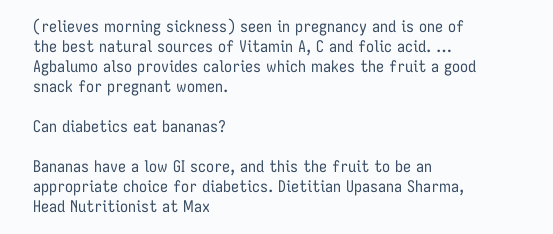(relieves morning sickness) seen in pregnancy and is one of the best natural sources of Vitamin A, C and folic acid. … Agbalumo also provides calories which makes the fruit a good snack for pregnant women.

Can diabetics eat bananas?

Bananas have a low GI score, and this the fruit to be an appropriate choice for diabetics. Dietitian Upasana Sharma, Head Nutritionist at Max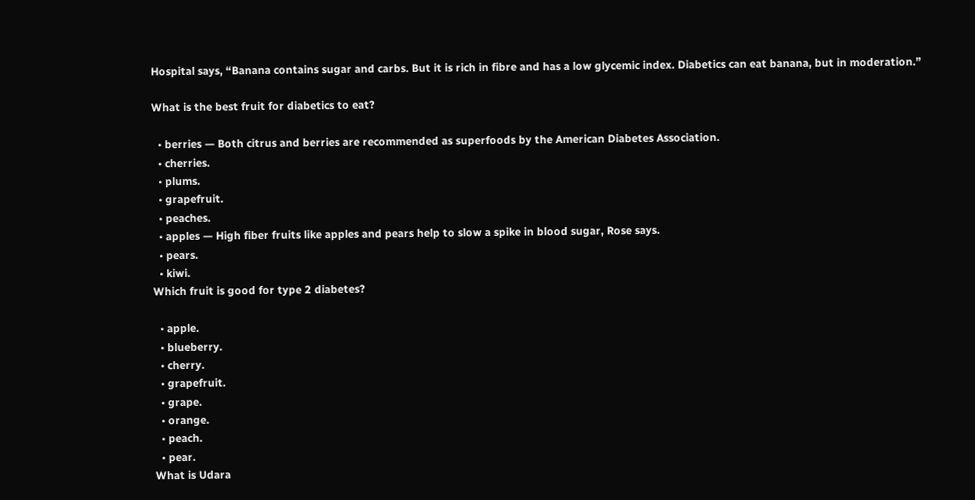Hospital says, “Banana contains sugar and carbs. But it is rich in fibre and has a low glycemic index. Diabetics can eat banana, but in moderation.”

What is the best fruit for diabetics to eat?

  • berries — Both citrus and berries are recommended as superfoods by the American Diabetes Association.
  • cherries.
  • plums.
  • grapefruit.
  • peaches.
  • apples — High fiber fruits like apples and pears help to slow a spike in blood sugar, Rose says.
  • pears.
  • kiwi.
Which fruit is good for type 2 diabetes?

  • apple.
  • blueberry.
  • cherry.
  • grapefruit.
  • grape.
  • orange.
  • peach.
  • pear.
What is Udara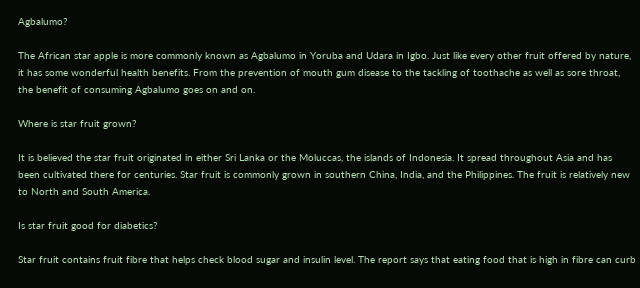Agbalumo?

The African star apple is more commonly known as Agbalumo in Yoruba and Udara in Igbo. Just like every other fruit offered by nature, it has some wonderful health benefits. From the prevention of mouth gum disease to the tackling of toothache as well as sore throat, the benefit of consuming Agbalumo goes on and on.

Where is star fruit grown?

It is believed the star fruit originated in either Sri Lanka or the Moluccas, the islands of Indonesia. It spread throughout Asia and has been cultivated there for centuries. Star fruit is commonly grown in southern China, India, and the Philippines. The fruit is relatively new to North and South America.

Is star fruit good for diabetics?

Star fruit contains fruit fibre that helps check blood sugar and insulin level. The report says that eating food that is high in fibre can curb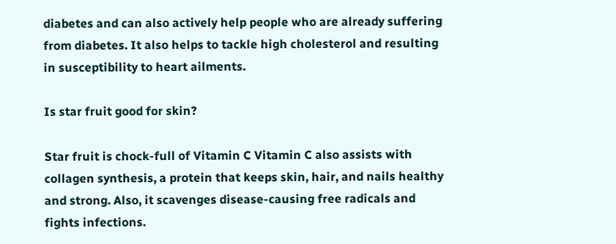diabetes and can also actively help people who are already suffering from diabetes. It also helps to tackle high cholesterol and resulting in susceptibility to heart ailments.

Is star fruit good for skin?

Star fruit is chock-full of Vitamin C Vitamin C also assists with collagen synthesis, a protein that keeps skin, hair, and nails healthy and strong. Also, it scavenges disease-causing free radicals and fights infections.